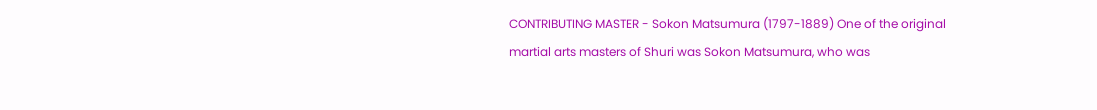CONTRIBUTING MASTER - Sokon Matsumura (1797-1889) One of the original martial arts masters of Shuri was Sokon Matsumura, who was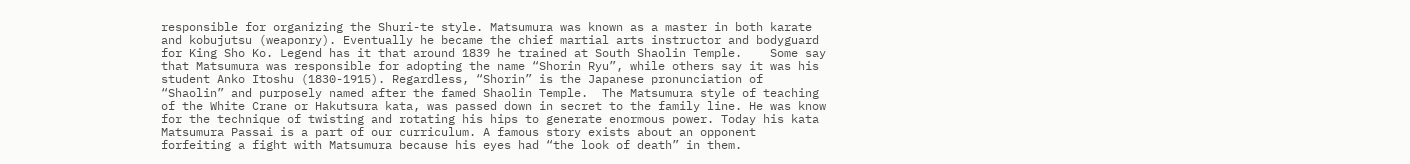responsible for organizing the Shuri-te style. Matsumura was known as a master in both karate and kobujutsu (weaponry). Eventually he became the chief martial arts instructor and bodyguard for King Sho Ko. Legend has it that around 1839 he trained at South Shaolin Temple.    Some say that Matsumura was responsible for adopting the name “Shorin Ryu”, while others say it was his student Anko Itoshu (1830-1915). Regardless, “Shorin” is the Japanese pronunciation of “Shaolin” and purposely named after the famed Shaolin Temple.  The Matsumura style of teaching of the White Crane or Hakutsura kata, was passed down in secret to the family line. He was know for the technique of twisting and rotating his hips to generate enormous power. Today his kata Matsumura Passai is a part of our curriculum. A famous story exists about an opponent forfeiting a fight with Matsumura because his eyes had “the look of death” in them.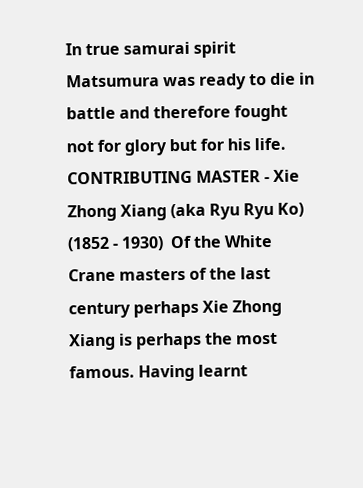In true samurai spirit Matsumura was ready to die in battle and therefore fought not for glory but for his life.  CONTRIBUTING MASTER - Xie Zhong Xiang (aka Ryu Ryu Ko) (1852 - 1930)  Of the White Crane masters of the last century perhaps Xie Zhong Xiang is perhaps the most famous. Having learnt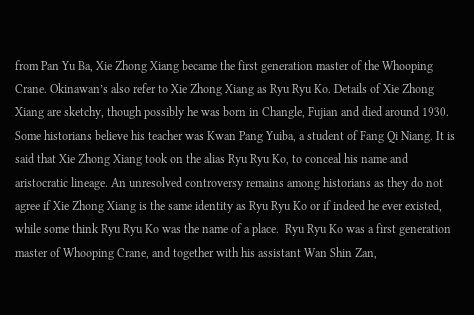from Pan Yu Ba, Xie Zhong Xiang became the first generation master of the Whooping Crane. Okinawan’s also refer to Xie Zhong Xiang as Ryu Ryu Ko. Details of Xie Zhong Xiang are sketchy, though possibly he was born in Changle, Fujian and died around 1930.  Some historians believe his teacher was Kwan Pang Yuiba, a student of Fang Qi Niang. It is said that Xie Zhong Xiang took on the alias Ryu Ryu Ko, to conceal his name and aristocratic lineage. An unresolved controversy remains among historians as they do not agree if Xie Zhong Xiang is the same identity as Ryu Ryu Ko or if indeed he ever existed, while some think Ryu Ryu Ko was the name of a place.  Ryu Ryu Ko was a first generation master of Whooping Crane, and together with his assistant Wan Shin Zan,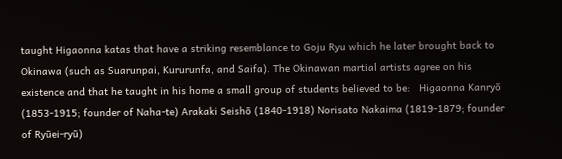taught Higaonna katas that have a striking resemblance to Goju Ryu which he later brought back to Okinawa (such as Suarunpai, Kururunfa, and Saifa). The Okinawan martial artists agree on his existence and that he taught in his home a small group of students believed to be:   Higaonna Kanryō (1853-1915; founder of Naha-te) Arakaki Seishō (1840-1918) Norisato Nakaima (1819-1879; founder of Ryūei-ryū)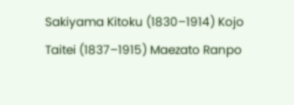Sakiyama Kitoku (1830–1914) Kojo Taitei (1837–1915) Maezato Ranpo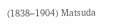(1838–1904) Matsuda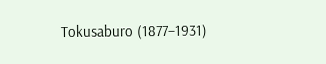Tokusaburo (1877–1931)